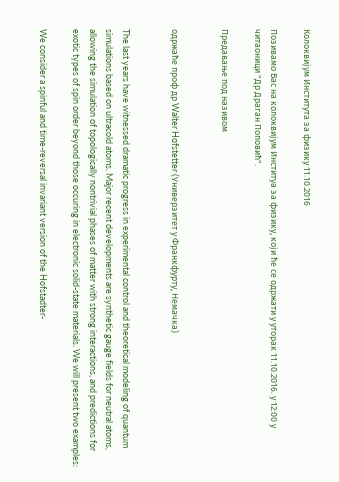Колоквијум Института за физику 11.10.2016

Позивамо Вас на колоквијум Институа за физику, који ће се одржати у уторак 11.10.2016. у 12:00 у читаоници "Др Драган Поповић".

Предавање под називом


одржаће проф др Walter Hofstetter (Универзитет у Франкфурту, Немачка)


The last years have witnessed dramatic progress in experimental control and theoretical modeling of quantum simulations based on ultracold atoms. Major recent developments are synthetic gauge fields for neutral atoms, allowing the simulation of topologically nontrivial phases of matter with strong interactions, and predictions for exotic types of spin order beyond those occuring in electronic solid-state materials. We will present two examples:

We consider a spinful and time-reversal invariant version of the Hofstadter-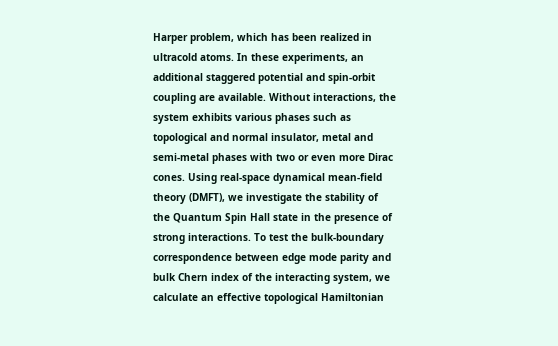Harper problem, which has been realized in ultracold atoms. In these experiments, an additional staggered potential and spin-orbit coupling are available. Without interactions, the system exhibits various phases such as topological and normal insulator, metal and semi-metal phases with two or even more Dirac cones. Using real-space dynamical mean-field theory (DMFT), we investigate the stability of the Quantum Spin Hall state in the presence of strong interactions. To test the bulk-boundary correspondence between edge mode parity and bulk Chern index of the interacting system, we calculate an effective topological Hamiltonian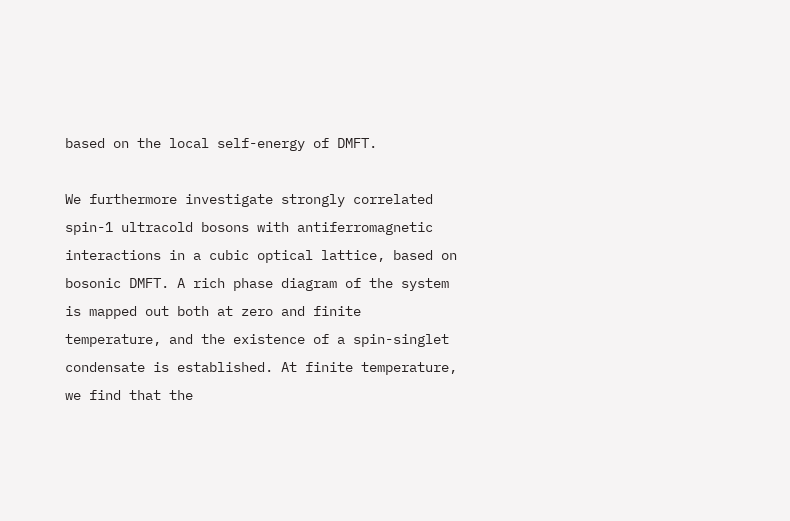based on the local self-energy of DMFT.

We furthermore investigate strongly correlated spin-1 ultracold bosons with antiferromagnetic interactions in a cubic optical lattice, based on bosonic DMFT. A rich phase diagram of the system is mapped out both at zero and finite temperature, and the existence of a spin-singlet condensate is established. At finite temperature, we find that the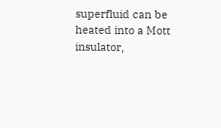superfluid can be heated into a Mott insulator,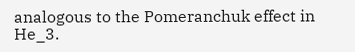analogous to the Pomeranchuk effect in He_3.